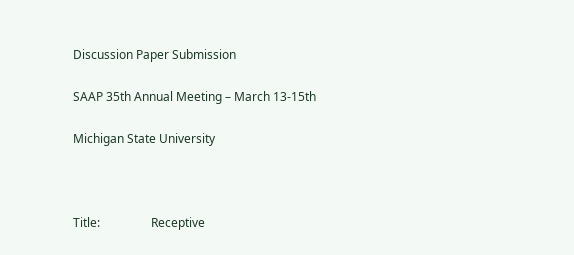Discussion Paper Submission

SAAP 35th Annual Meeting – March 13-15th

Michigan State University



Title:                 Receptive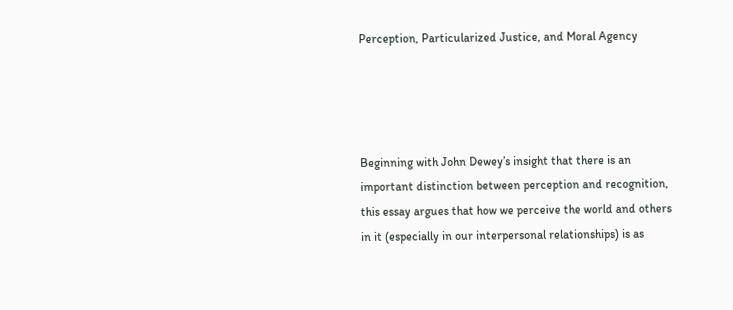Perception, Particularized Justice, and Moral Agency




Beginning with John Dewey’s insight that there is an important distinction between perception and recognition, this essay argues that how we perceive the world and others in it (especially in our interpersonal relationships) is as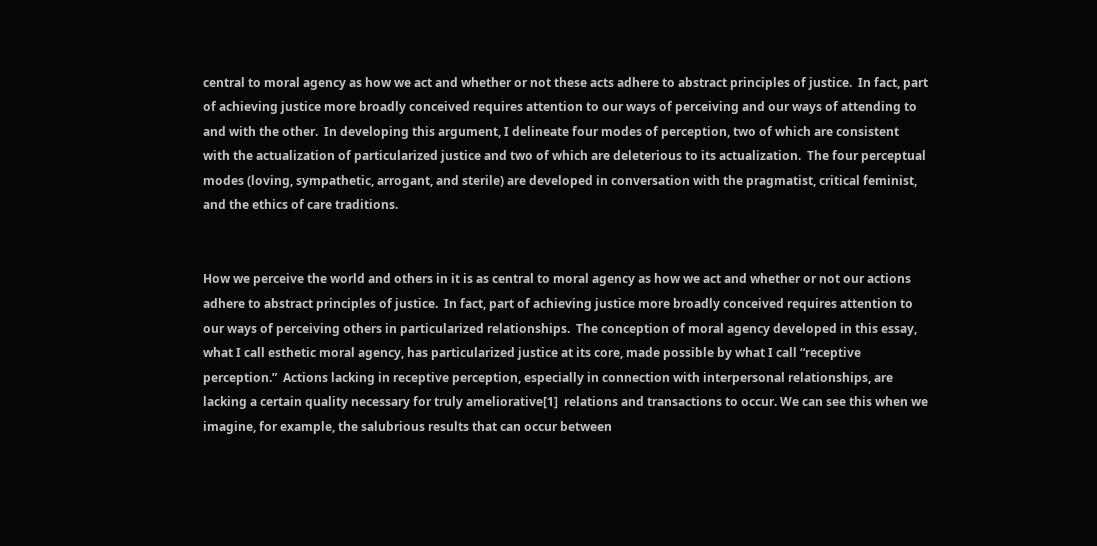central to moral agency as how we act and whether or not these acts adhere to abstract principles of justice.  In fact, part of achieving justice more broadly conceived requires attention to our ways of perceiving and our ways of attending to and with the other.  In developing this argument, I delineate four modes of perception, two of which are consistent with the actualization of particularized justice and two of which are deleterious to its actualization.  The four perceptual modes (loving, sympathetic, arrogant, and sterile) are developed in conversation with the pragmatist, critical feminist, and the ethics of care traditions.


How we perceive the world and others in it is as central to moral agency as how we act and whether or not our actions adhere to abstract principles of justice.  In fact, part of achieving justice more broadly conceived requires attention to our ways of perceiving others in particularized relationships.  The conception of moral agency developed in this essay, what I call esthetic moral agency, has particularized justice at its core, made possible by what I call “receptive perception.”  Actions lacking in receptive perception, especially in connection with interpersonal relationships, are lacking a certain quality necessary for truly ameliorative[1]  relations and transactions to occur. We can see this when we imagine, for example, the salubrious results that can occur between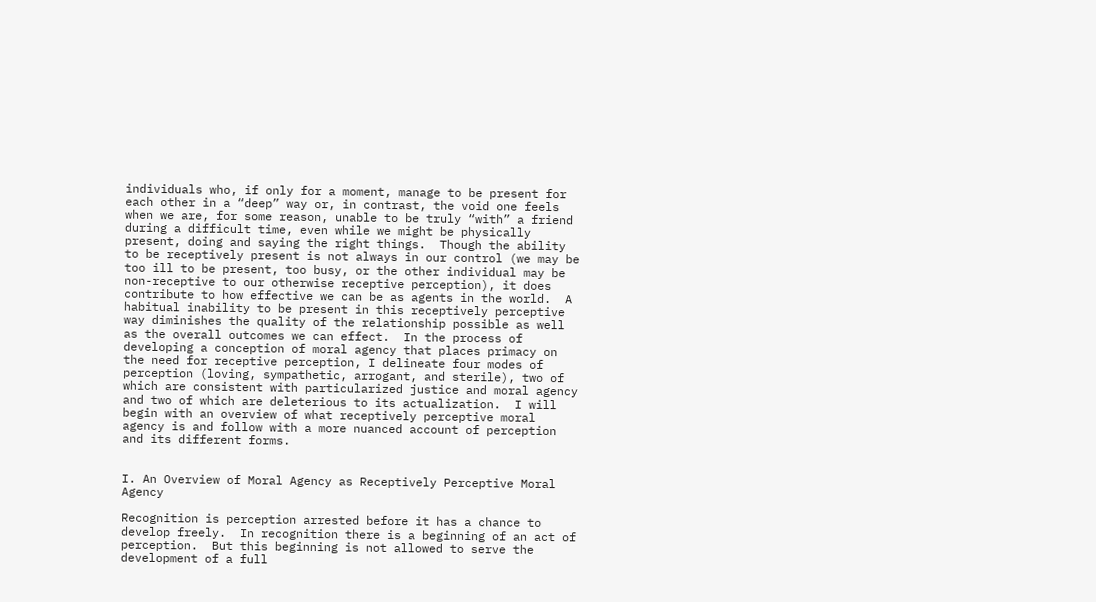individuals who, if only for a moment, manage to be present for each other in a “deep” way or, in contrast, the void one feels when we are, for some reason, unable to be truly “with” a friend during a difficult time, even while we might be physically present, doing and saying the right things.  Though the ability to be receptively present is not always in our control (we may be too ill to be present, too busy, or the other individual may be non-receptive to our otherwise receptive perception), it does contribute to how effective we can be as agents in the world.  A habitual inability to be present in this receptively perceptive way diminishes the quality of the relationship possible as well as the overall outcomes we can effect.  In the process of developing a conception of moral agency that places primacy on the need for receptive perception, I delineate four modes of perception (loving, sympathetic, arrogant, and sterile), two of which are consistent with particularized justice and moral agency and two of which are deleterious to its actualization.  I will begin with an overview of what receptively perceptive moral agency is and follow with a more nuanced account of perception and its different forms.


I. An Overview of Moral Agency as Receptively Perceptive Moral Agency

Recognition is perception arrested before it has a chance to develop freely.  In recognition there is a beginning of an act of perception.  But this beginning is not allowed to serve the development of a full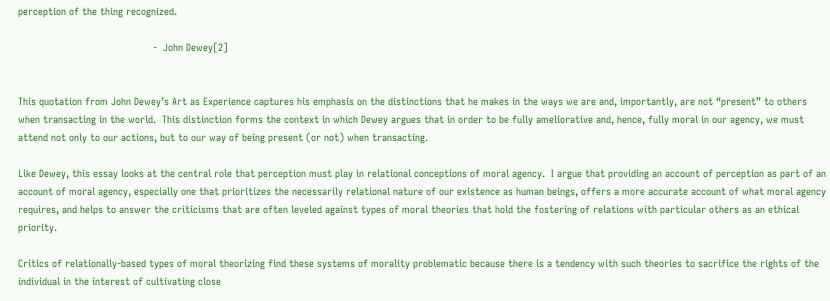perception of the thing recognized.

                                             -  John Dewey[2]


This quotation from John Dewey’s Art as Experience captures his emphasis on the distinctions that he makes in the ways we are and, importantly, are not “present” to others when transacting in the world.  This distinction forms the context in which Dewey argues that in order to be fully ameliorative and, hence, fully moral in our agency, we must attend not only to our actions, but to our way of being present (or not) when transacting.

Like Dewey, this essay looks at the central role that perception must play in relational conceptions of moral agency.  I argue that providing an account of perception as part of an account of moral agency, especially one that prioritizes the necessarily relational nature of our existence as human beings, offers a more accurate account of what moral agency requires, and helps to answer the criticisms that are often leveled against types of moral theories that hold the fostering of relations with particular others as an ethical priority.

Critics of relationally-based types of moral theorizing find these systems of morality problematic because there is a tendency with such theories to sacrifice the rights of the individual in the interest of cultivating close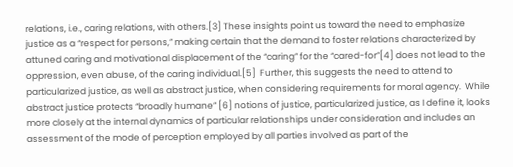relations, i.e., caring relations, with others.[3] These insights point us toward the need to emphasize justice as a “respect for persons,” making certain that the demand to foster relations characterized by attuned caring and motivational displacement of the “caring” for the “cared-for”[4] does not lead to the oppression, even abuse, of the caring individual.[5]  Further, this suggests the need to attend to particularized justice, as well as abstract justice, when considering requirements for moral agency.  While abstract justice protects “broadly humane” [6] notions of justice, particularized justice, as I define it, looks more closely at the internal dynamics of particular relationships under consideration and includes an assessment of the mode of perception employed by all parties involved as part of the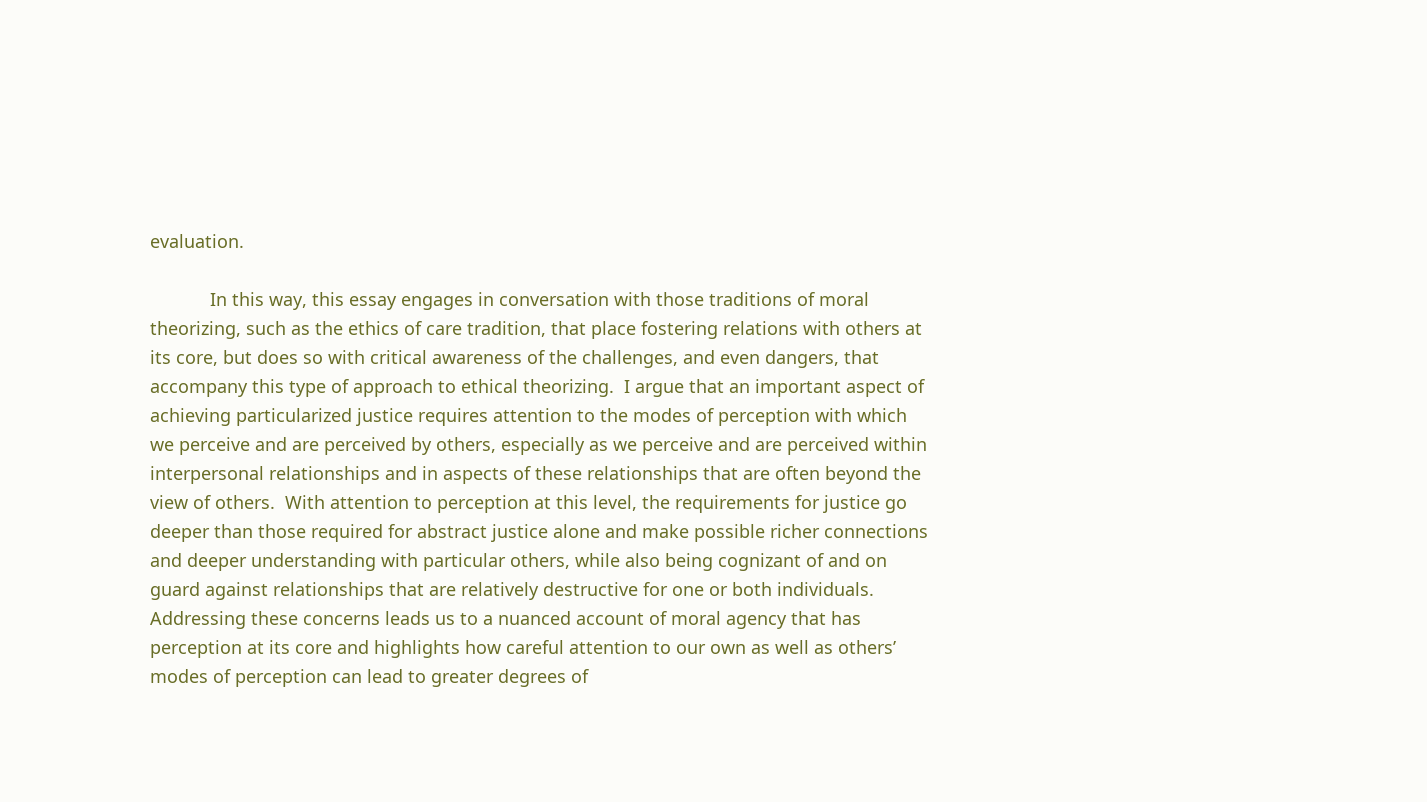evaluation.

            In this way, this essay engages in conversation with those traditions of moral theorizing, such as the ethics of care tradition, that place fostering relations with others at its core, but does so with critical awareness of the challenges, and even dangers, that accompany this type of approach to ethical theorizing.  I argue that an important aspect of achieving particularized justice requires attention to the modes of perception with which we perceive and are perceived by others, especially as we perceive and are perceived within interpersonal relationships and in aspects of these relationships that are often beyond the view of others.  With attention to perception at this level, the requirements for justice go deeper than those required for abstract justice alone and make possible richer connections and deeper understanding with particular others, while also being cognizant of and on guard against relationships that are relatively destructive for one or both individuals.  Addressing these concerns leads us to a nuanced account of moral agency that has perception at its core and highlights how careful attention to our own as well as others’ modes of perception can lead to greater degrees of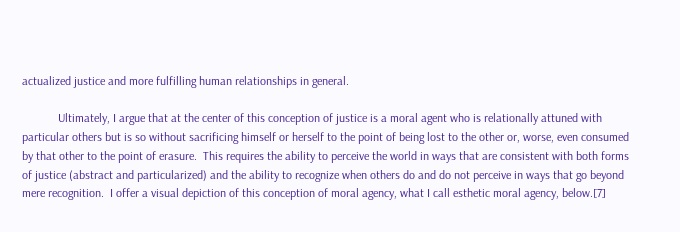actualized justice and more fulfilling human relationships in general.

            Ultimately, I argue that at the center of this conception of justice is a moral agent who is relationally attuned with particular others but is so without sacrificing himself or herself to the point of being lost to the other or, worse, even consumed by that other to the point of erasure.  This requires the ability to perceive the world in ways that are consistent with both forms of justice (abstract and particularized) and the ability to recognize when others do and do not perceive in ways that go beyond mere recognition.  I offer a visual depiction of this conception of moral agency, what I call esthetic moral agency, below.[7]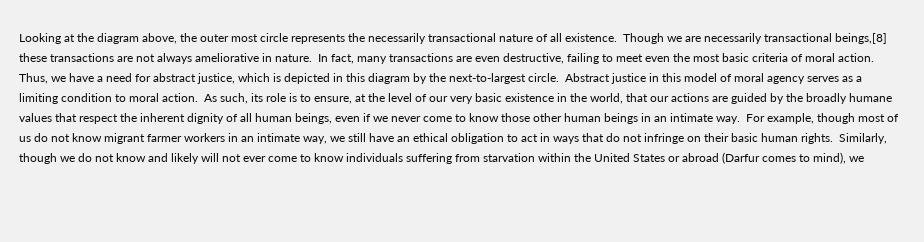Looking at the diagram above, the outer most circle represents the necessarily transactional nature of all existence.  Though we are necessarily transactional beings,[8] these transactions are not always ameliorative in nature.  In fact, many transactions are even destructive, failing to meet even the most basic criteria of moral action. Thus, we have a need for abstract justice, which is depicted in this diagram by the next-to-largest circle.  Abstract justice in this model of moral agency serves as a limiting condition to moral action.  As such, its role is to ensure, at the level of our very basic existence in the world, that our actions are guided by the broadly humane values that respect the inherent dignity of all human beings, even if we never come to know those other human beings in an intimate way.  For example, though most of us do not know migrant farmer workers in an intimate way, we still have an ethical obligation to act in ways that do not infringe on their basic human rights.  Similarly, though we do not know and likely will not ever come to know individuals suffering from starvation within the United States or abroad (Darfur comes to mind), we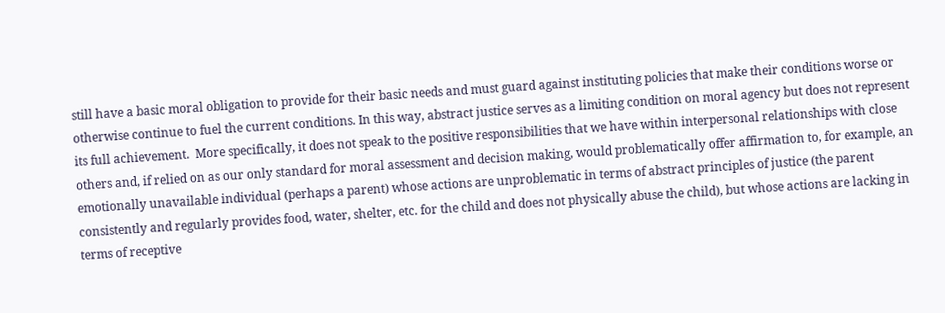still have a basic moral obligation to provide for their basic needs and must guard against instituting policies that make their conditions worse or otherwise continue to fuel the current conditions. In this way, abstract justice serves as a limiting condition on moral agency but does not represent its full achievement.  More specifically, it does not speak to the positive responsibilities that we have within interpersonal relationships with close others and, if relied on as our only standard for moral assessment and decision making, would problematically offer affirmation to, for example, an emotionally unavailable individual (perhaps a parent) whose actions are unproblematic in terms of abstract principles of justice (the parent consistently and regularly provides food, water, shelter, etc. for the child and does not physically abuse the child), but whose actions are lacking in terms of receptive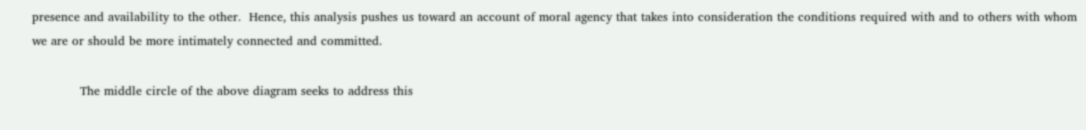presence and availability to the other.  Hence, this analysis pushes us toward an account of moral agency that takes into consideration the conditions required with and to others with whom we are or should be more intimately connected and committed.

            The middle circle of the above diagram seeks to address this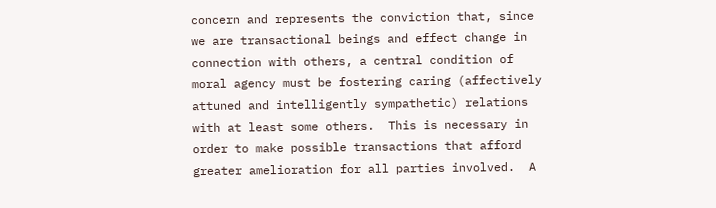concern and represents the conviction that, since we are transactional beings and effect change in connection with others, a central condition of moral agency must be fostering caring (affectively attuned and intelligently sympathetic) relations with at least some others.  This is necessary in order to make possible transactions that afford greater amelioration for all parties involved.  A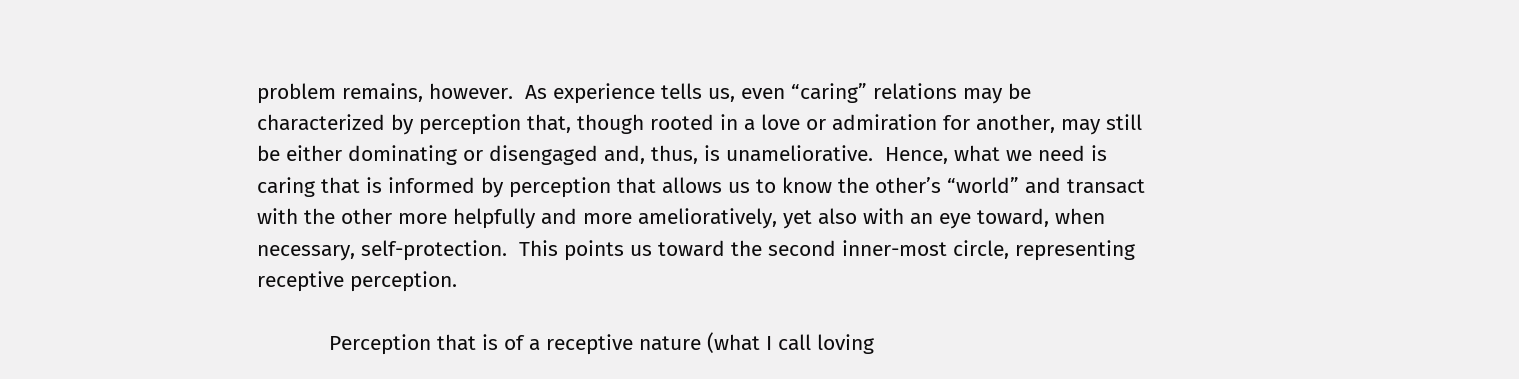problem remains, however.  As experience tells us, even “caring” relations may be characterized by perception that, though rooted in a love or admiration for another, may still be either dominating or disengaged and, thus, is unameliorative.  Hence, what we need is caring that is informed by perception that allows us to know the other’s “world” and transact with the other more helpfully and more amelioratively, yet also with an eye toward, when necessary, self-protection.  This points us toward the second inner-most circle, representing receptive perception.

            Perception that is of a receptive nature (what I call loving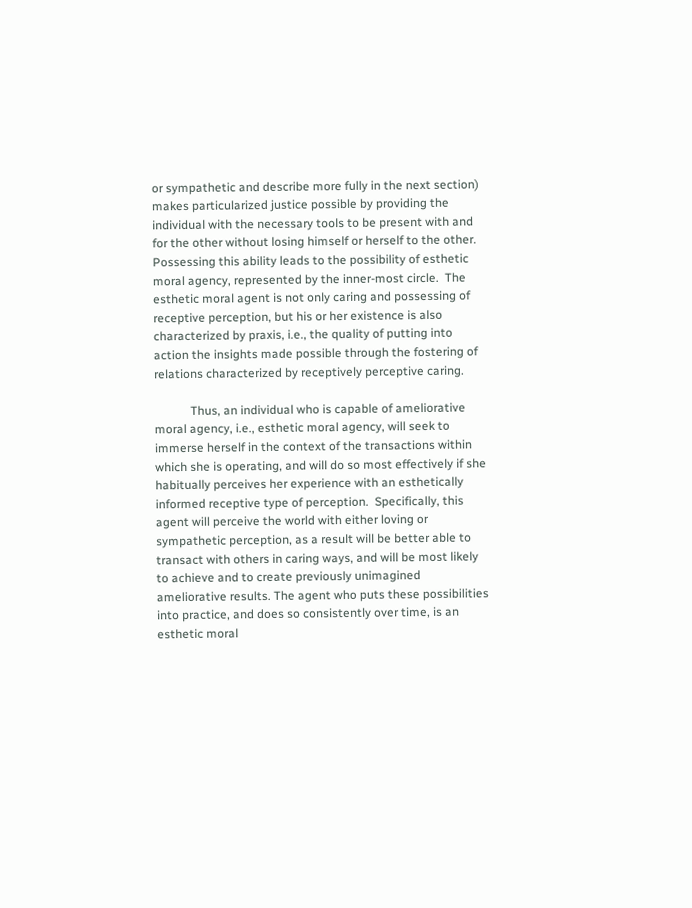or sympathetic and describe more fully in the next section) makes particularized justice possible by providing the individual with the necessary tools to be present with and for the other without losing himself or herself to the other.  Possessing this ability leads to the possibility of esthetic moral agency, represented by the inner-most circle.  The esthetic moral agent is not only caring and possessing of receptive perception, but his or her existence is also characterized by praxis, i.e., the quality of putting into action the insights made possible through the fostering of relations characterized by receptively perceptive caring.

            Thus, an individual who is capable of ameliorative moral agency, i.e., esthetic moral agency, will seek to immerse herself in the context of the transactions within which she is operating, and will do so most effectively if she habitually perceives her experience with an esthetically informed receptive type of perception.  Specifically, this agent will perceive the world with either loving or sympathetic perception, as a result will be better able to transact with others in caring ways, and will be most likely to achieve and to create previously unimagined ameliorative results. The agent who puts these possibilities into practice, and does so consistently over time, is an esthetic moral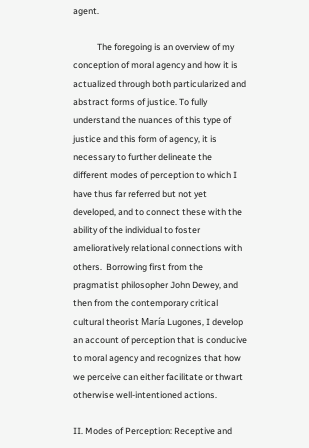agent.

            The foregoing is an overview of my conception of moral agency and how it is actualized through both particularized and abstract forms of justice. To fully understand the nuances of this type of justice and this form of agency, it is necessary to further delineate the different modes of perception to which I have thus far referred but not yet developed, and to connect these with the ability of the individual to foster amelioratively relational connections with others.  Borrowing first from the pragmatist philosopher John Dewey, and then from the contemporary critical cultural theorist María Lugones, I develop an account of perception that is conducive to moral agency and recognizes that how we perceive can either facilitate or thwart otherwise well-intentioned actions.

II. Modes of Perception: Receptive and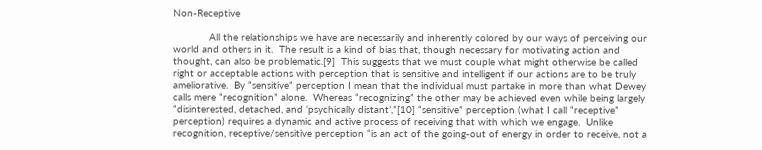Non-Receptive

            All the relationships we have are necessarily and inherently colored by our ways of perceiving our world and others in it.  The result is a kind of bias that, though necessary for motivating action and thought, can also be problematic.[9]  This suggests that we must couple what might otherwise be called right or acceptable actions with perception that is sensitive and intelligent if our actions are to be truly ameliorative.  By “sensitive” perception I mean that the individual must partake in more than what Dewey calls mere “recognition” alone.  Whereas “recognizing” the other may be achieved even while being largely “disinterested, detached, and ‘psychically distant’,”[10] “sensitive” perception (what I call “receptive” perception) requires a dynamic and active process of receiving that with which we engage.  Unlike recognition, receptive/sensitive perception “is an act of the going-out of energy in order to receive, not a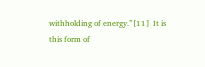withholding of energy.”[11]  It is this form of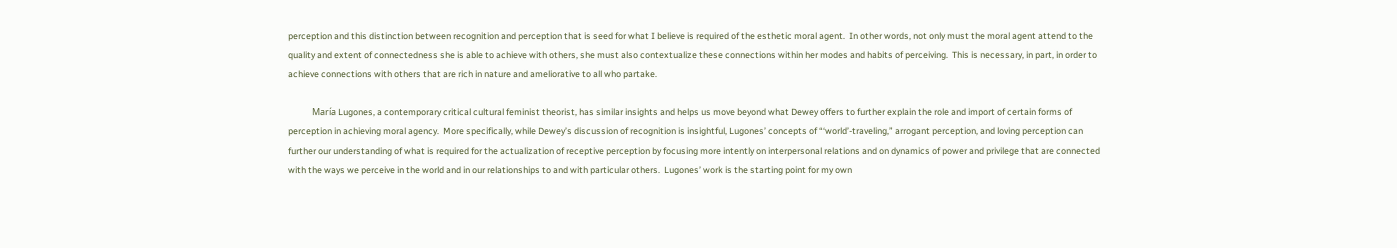perception and this distinction between recognition and perception that is seed for what I believe is required of the esthetic moral agent.  In other words, not only must the moral agent attend to the quality and extent of connectedness she is able to achieve with others, she must also contextualize these connections within her modes and habits of perceiving.  This is necessary, in part, in order to achieve connections with others that are rich in nature and ameliorative to all who partake.

            María Lugones, a contemporary critical cultural feminist theorist, has similar insights and helps us move beyond what Dewey offers to further explain the role and import of certain forms of perception in achieving moral agency.  More specifically, while Dewey’s discussion of recognition is insightful, Lugones’ concepts of “‘world’-traveling,” arrogant perception, and loving perception can further our understanding of what is required for the actualization of receptive perception by focusing more intently on interpersonal relations and on dynamics of power and privilege that are connected with the ways we perceive in the world and in our relationships to and with particular others.  Lugones’ work is the starting point for my own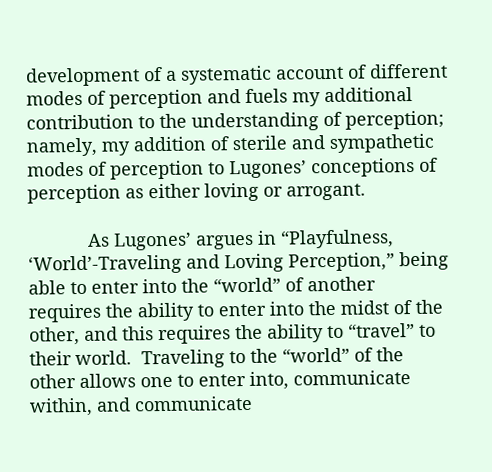development of a systematic account of different modes of perception and fuels my additional contribution to the understanding of perception; namely, my addition of sterile and sympathetic modes of perception to Lugones’ conceptions of perception as either loving or arrogant.

            As Lugones’ argues in “Playfulness, ‘World’-Traveling and Loving Perception,” being able to enter into the “world” of another requires the ability to enter into the midst of the other, and this requires the ability to “travel” to their world.  Traveling to the “world” of the other allows one to enter into, communicate within, and communicate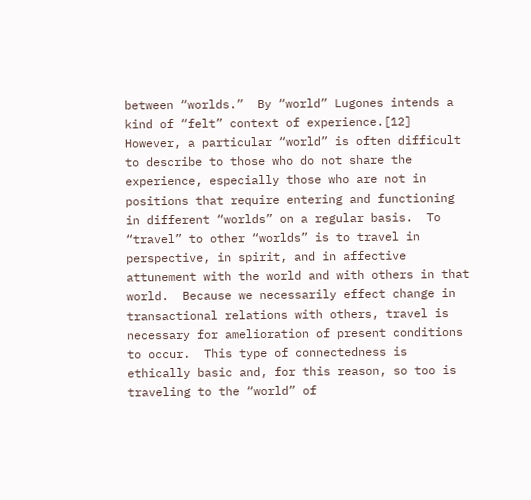between “worlds.”  By “world” Lugones intends a kind of “felt” context of experience.[12]  However, a particular “world” is often difficult to describe to those who do not share the experience, especially those who are not in positions that require entering and functioning in different “worlds” on a regular basis.  To “travel” to other “worlds” is to travel in perspective, in spirit, and in affective attunement with the world and with others in that world.  Because we necessarily effect change in transactional relations with others, travel is necessary for amelioration of present conditions to occur.  This type of connectedness is ethically basic and, for this reason, so too is traveling to the “world” of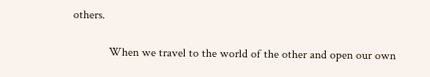others.

            When we travel to the world of the other and open our own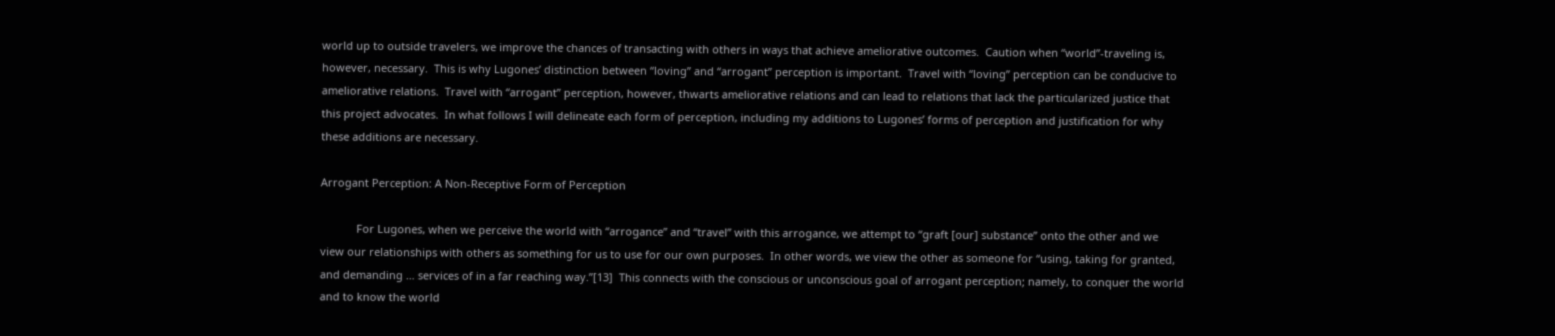world up to outside travelers, we improve the chances of transacting with others in ways that achieve ameliorative outcomes.  Caution when “world”-traveling is, however, necessary.  This is why Lugones’ distinction between “loving” and “arrogant” perception is important.  Travel with “loving” perception can be conducive to ameliorative relations.  Travel with “arrogant” perception, however, thwarts ameliorative relations and can lead to relations that lack the particularized justice that this project advocates.  In what follows I will delineate each form of perception, including my additions to Lugones’ forms of perception and justification for why these additions are necessary.

Arrogant Perception: A Non-Receptive Form of Perception

            For Lugones, when we perceive the world with “arrogance” and “travel” with this arrogance, we attempt to “graft [our] substance” onto the other and we view our relationships with others as something for us to use for our own purposes.  In other words, we view the other as someone for “using, taking for granted, and demanding … services of in a far reaching way.”[13]  This connects with the conscious or unconscious goal of arrogant perception; namely, to conquer the world and to know the world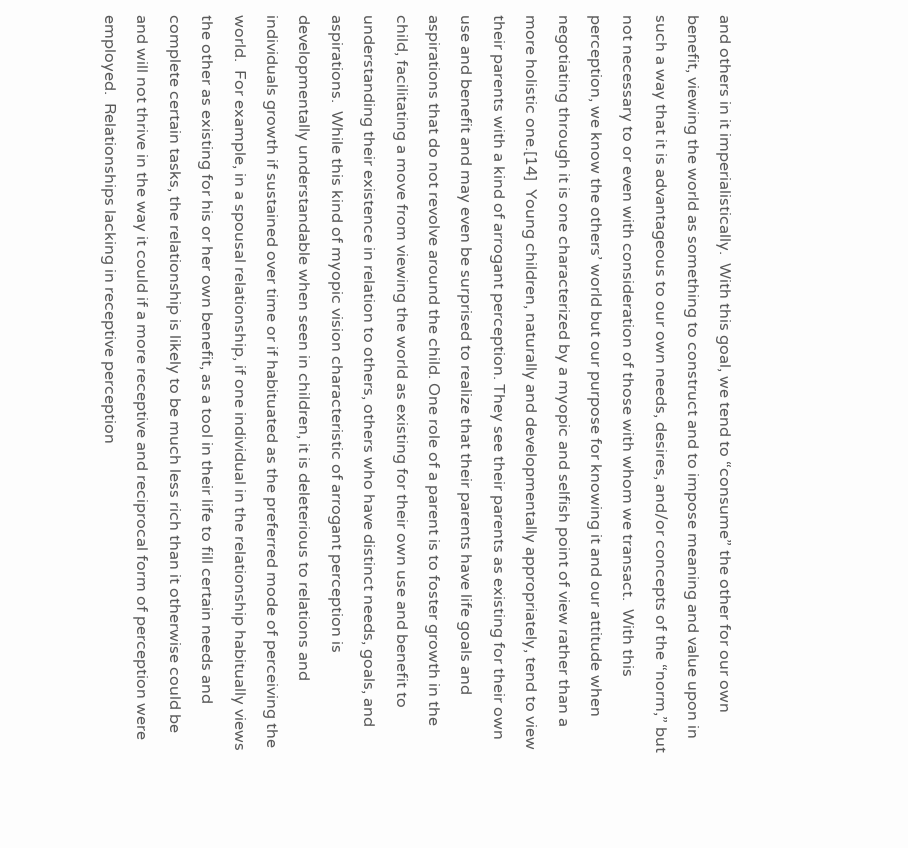and others in it imperialistically.  With this goal, we tend to “consume” the other for our own benefit, viewing the world as something to construct and to impose meaning and value upon in such a way that it is advantageous to our own needs, desires, and/or concepts of the “norm,” but not necessary to or even with consideration of those with whom we transact.  With this perception, we know the others’ world but our purpose for knowing it and our attitude when negotiating through it is one characterized by a myopic and selfish point of view rather than a more holistic one.[14]  Young children, naturally and developmentally appropriately, tend to view their parents with a kind of arrogant perception. They see their parents as existing for their own use and benefit and may even be surprised to realize that their parents have life goals and aspirations that do not revolve around the child. One role of a parent is to foster growth in the child, facilitating a move from viewing the world as existing for their own use and benefit to understanding their existence in relation to others, others who have distinct needs, goals, and aspirations.  While this kind of myopic vision characteristic of arrogant perception is developmentally understandable when seen in children, it is deleterious to relations and individuals growth if sustained over time or if habituated as the preferred mode of perceiving the world.  For example, in a spousal relationship, if one individual in the relationship habitually views the other as existing for his or her own benefit, as a tool in their life to fill certain needs and complete certain tasks, the relationship is likely to be much less rich than it otherwise could be and will not thrive in the way it could if a more receptive and reciprocal form of perception were employed.  Relationships lacking in receptive perception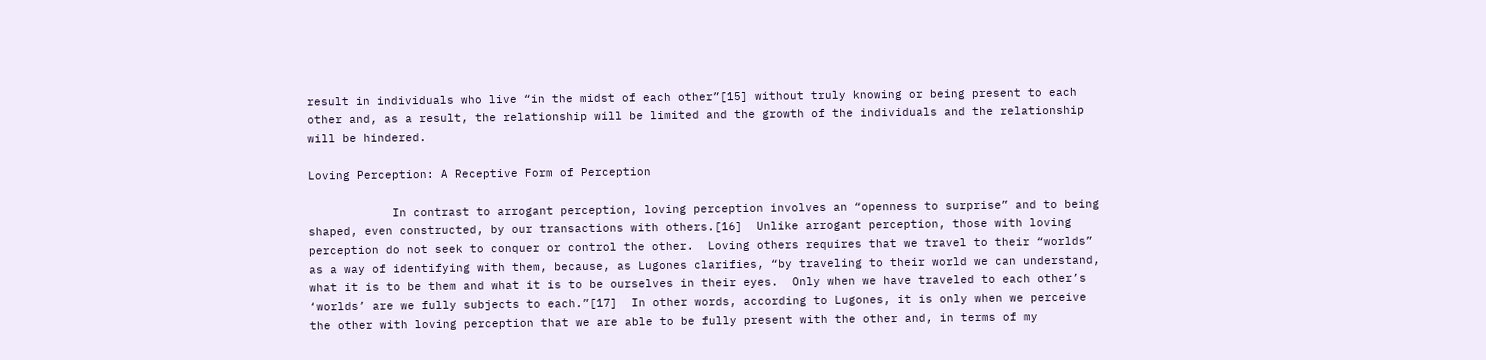result in individuals who live “in the midst of each other”[15] without truly knowing or being present to each other and, as a result, the relationship will be limited and the growth of the individuals and the relationship will be hindered.

Loving Perception: A Receptive Form of Perception

            In contrast to arrogant perception, loving perception involves an “openness to surprise” and to being shaped, even constructed, by our transactions with others.[16]  Unlike arrogant perception, those with loving perception do not seek to conquer or control the other.  Loving others requires that we travel to their “worlds” as a way of identifying with them, because, as Lugones clarifies, “by traveling to their world we can understand, what it is to be them and what it is to be ourselves in their eyes.  Only when we have traveled to each other’s ‘worlds’ are we fully subjects to each.”[17]  In other words, according to Lugones, it is only when we perceive the other with loving perception that we are able to be fully present with the other and, in terms of my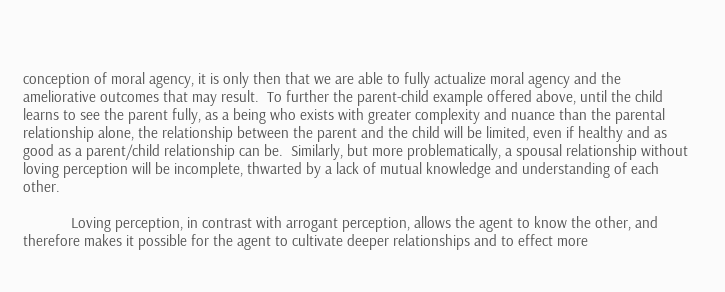conception of moral agency, it is only then that we are able to fully actualize moral agency and the ameliorative outcomes that may result.  To further the parent-child example offered above, until the child learns to see the parent fully, as a being who exists with greater complexity and nuance than the parental relationship alone, the relationship between the parent and the child will be limited, even if healthy and as good as a parent/child relationship can be.  Similarly, but more problematically, a spousal relationship without loving perception will be incomplete, thwarted by a lack of mutual knowledge and understanding of each other.

            Loving perception, in contrast with arrogant perception, allows the agent to know the other, and therefore makes it possible for the agent to cultivate deeper relationships and to effect more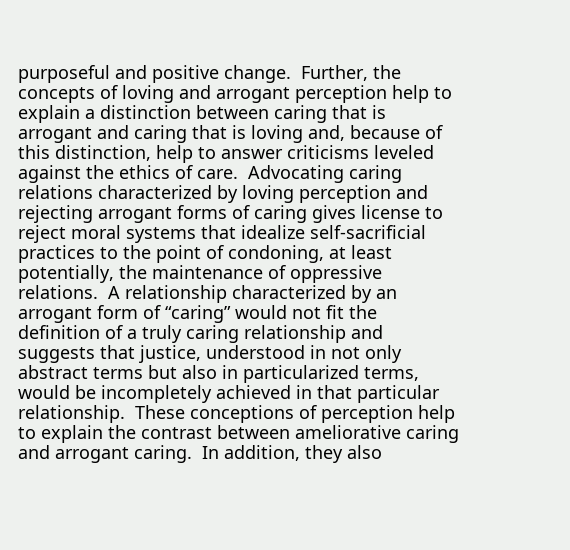purposeful and positive change.  Further, the concepts of loving and arrogant perception help to explain a distinction between caring that is arrogant and caring that is loving and, because of this distinction, help to answer criticisms leveled against the ethics of care.  Advocating caring relations characterized by loving perception and rejecting arrogant forms of caring gives license to reject moral systems that idealize self-sacrificial practices to the point of condoning, at least potentially, the maintenance of oppressive relations.  A relationship characterized by an arrogant form of “caring” would not fit the definition of a truly caring relationship and suggests that justice, understood in not only abstract terms but also in particularized terms, would be incompletely achieved in that particular relationship.  These conceptions of perception help to explain the contrast between ameliorative caring and arrogant caring.  In addition, they also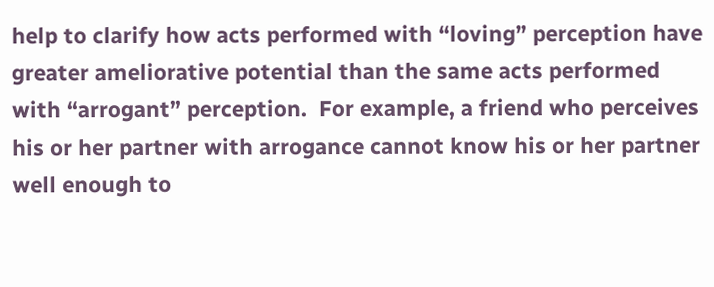help to clarify how acts performed with “loving” perception have greater ameliorative potential than the same acts performed with “arrogant” perception.  For example, a friend who perceives his or her partner with arrogance cannot know his or her partner well enough to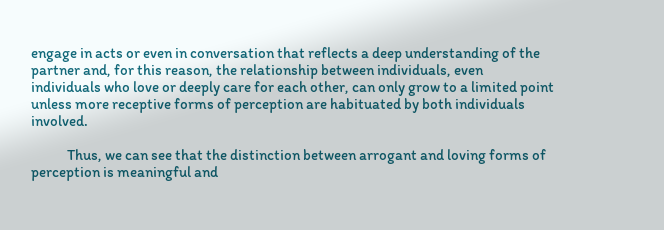engage in acts or even in conversation that reflects a deep understanding of the partner and, for this reason, the relationship between individuals, even individuals who love or deeply care for each other, can only grow to a limited point unless more receptive forms of perception are habituated by both individuals involved.

            Thus, we can see that the distinction between arrogant and loving forms of perception is meaningful and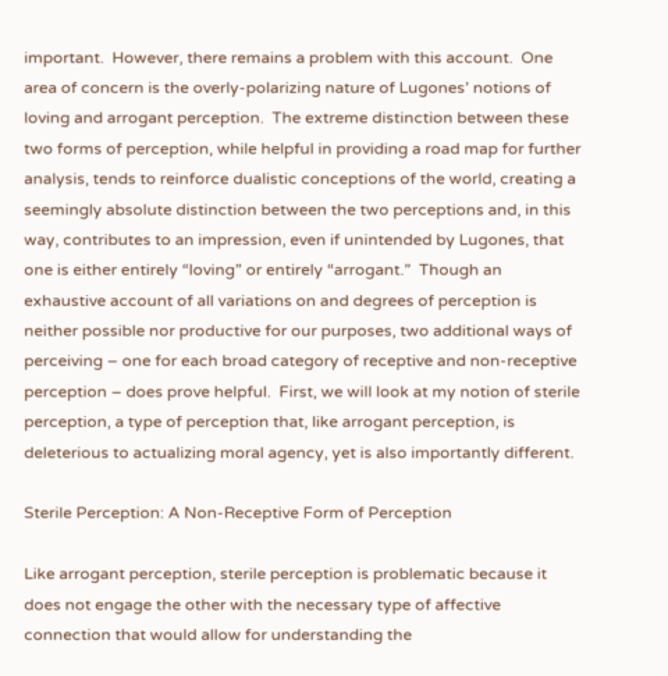important.  However, there remains a problem with this account.  One area of concern is the overly-polarizing nature of Lugones’ notions of loving and arrogant perception.  The extreme distinction between these two forms of perception, while helpful in providing a road map for further analysis, tends to reinforce dualistic conceptions of the world, creating a seemingly absolute distinction between the two perceptions and, in this way, contributes to an impression, even if unintended by Lugones, that one is either entirely “loving” or entirely “arrogant.”  Though an exhaustive account of all variations on and degrees of perception is neither possible nor productive for our purposes, two additional ways of perceiving – one for each broad category of receptive and non-receptive perception – does prove helpful.  First, we will look at my notion of sterile perception, a type of perception that, like arrogant perception, is deleterious to actualizing moral agency, yet is also importantly different.

Sterile Perception: A Non-Receptive Form of Perception

Like arrogant perception, sterile perception is problematic because it does not engage the other with the necessary type of affective connection that would allow for understanding the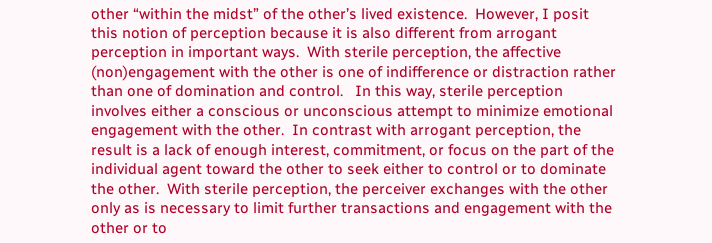other “within the midst” of the other’s lived existence.  However, I posit this notion of perception because it is also different from arrogant perception in important ways.  With sterile perception, the affective (non)engagement with the other is one of indifference or distraction rather than one of domination and control.   In this way, sterile perception involves either a conscious or unconscious attempt to minimize emotional engagement with the other.  In contrast with arrogant perception, the result is a lack of enough interest, commitment, or focus on the part of the individual agent toward the other to seek either to control or to dominate the other.  With sterile perception, the perceiver exchanges with the other only as is necessary to limit further transactions and engagement with the other or to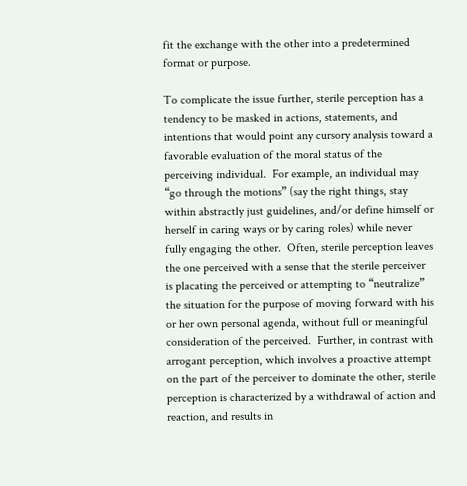fit the exchange with the other into a predetermined format or purpose.

To complicate the issue further, sterile perception has a tendency to be masked in actions, statements, and intentions that would point any cursory analysis toward a favorable evaluation of the moral status of the perceiving individual.  For example, an individual may “go through the motions” (say the right things, stay within abstractly just guidelines, and/or define himself or herself in caring ways or by caring roles) while never fully engaging the other.  Often, sterile perception leaves the one perceived with a sense that the sterile perceiver is placating the perceived or attempting to “neutralize” the situation for the purpose of moving forward with his or her own personal agenda, without full or meaningful consideration of the perceived.  Further, in contrast with arrogant perception, which involves a proactive attempt on the part of the perceiver to dominate the other, sterile perception is characterized by a withdrawal of action and reaction, and results in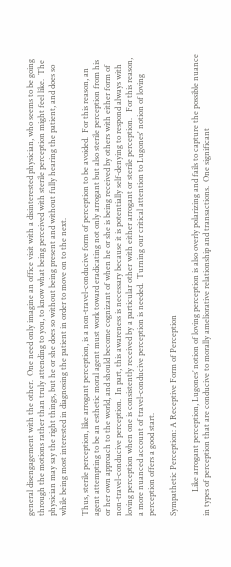general disengagement with the other.  One need only imagine an office visit with a disinterested physician, who seems to be going through the motions rather than truly attending to you, to know what being perceived with sterile perception might feel like.  The physician may say the right things, but he or she does so without being present and without fully hearing the patient, and does so while being most interested in diagnosing the patient in order to move on to the next.

Thus, sterile perception, like arrogant perception, is a non-travel-conducive form of perception to be avoided.  For this reason, an agent attempting to be an esthetic moral agent must work toward eradicating not only arrogant but also sterile perception from his or her own approach to the world, and should become cognizant of when he or she is being received by others with either form of non-travel-conducive perception.  In part, this awareness is necessary because it is potentially self-denying to respond always with loving perception when one is consistently received by a particular other with either arrogant or sterile perception.   For this reason, a more nuanced account of travel-conducive perception is needed.  Turning our critical attention to Lugones' notion of loving perception offers a good start.

Sympathetic Perception: A Receptive Form of Perception

            Like arrogant perception, Lugones’ notion of loving perception is also overly polarizing and fails to capture the possible nuance in types of perception that are conducive to morally ameliorative relationship and transactions.  One significant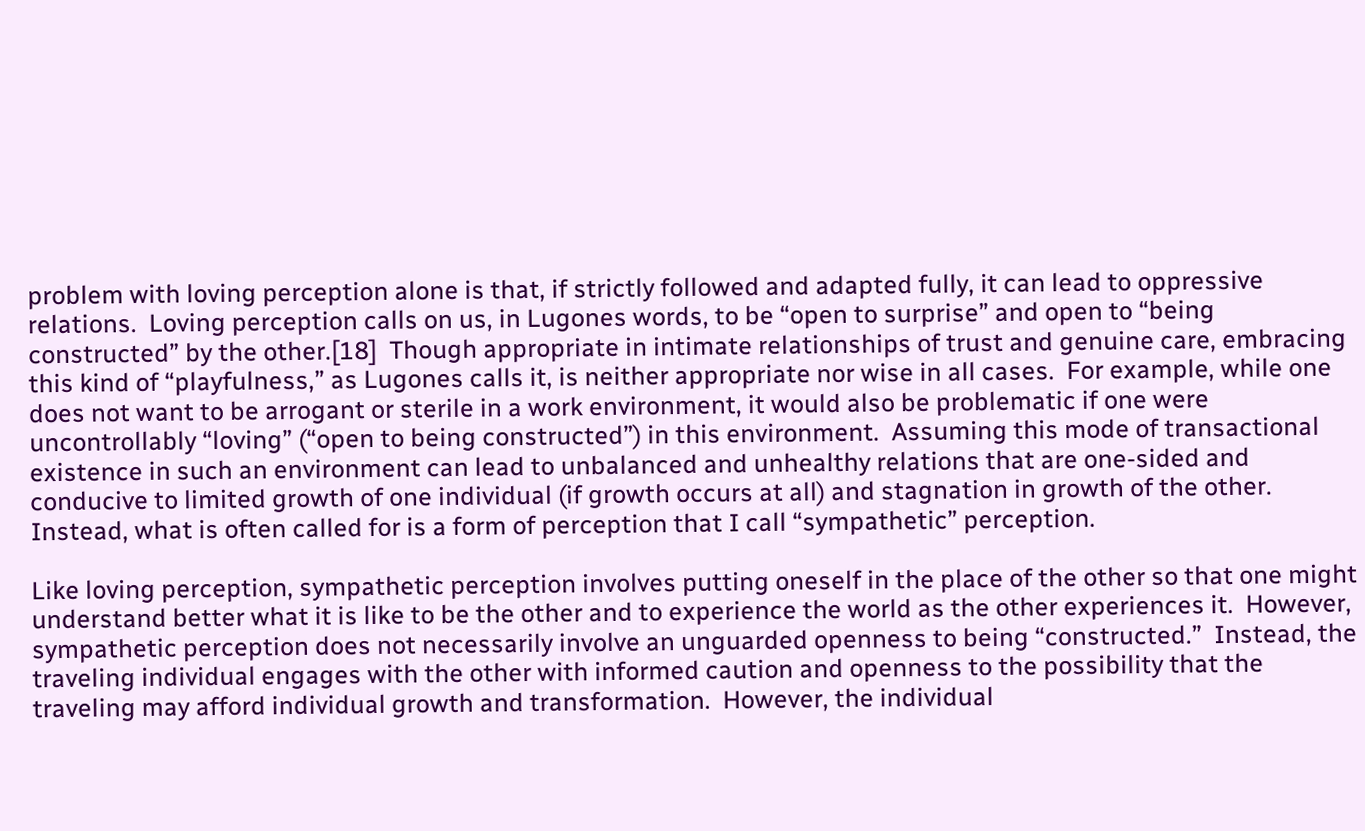problem with loving perception alone is that, if strictly followed and adapted fully, it can lead to oppressive relations.  Loving perception calls on us, in Lugones words, to be “open to surprise” and open to “being constructed” by the other.[18]  Though appropriate in intimate relationships of trust and genuine care, embracing this kind of “playfulness,” as Lugones calls it, is neither appropriate nor wise in all cases.  For example, while one does not want to be arrogant or sterile in a work environment, it would also be problematic if one were uncontrollably “loving” (“open to being constructed”) in this environment.  Assuming this mode of transactional existence in such an environment can lead to unbalanced and unhealthy relations that are one-sided and conducive to limited growth of one individual (if growth occurs at all) and stagnation in growth of the other.  Instead, what is often called for is a form of perception that I call “sympathetic” perception.

Like loving perception, sympathetic perception involves putting oneself in the place of the other so that one might understand better what it is like to be the other and to experience the world as the other experiences it.  However, sympathetic perception does not necessarily involve an unguarded openness to being “constructed.”  Instead, the traveling individual engages with the other with informed caution and openness to the possibility that the traveling may afford individual growth and transformation.  However, the individual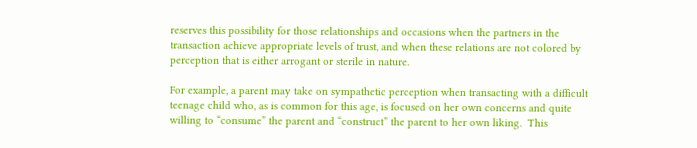reserves this possibility for those relationships and occasions when the partners in the transaction achieve appropriate levels of trust, and when these relations are not colored by perception that is either arrogant or sterile in nature.

For example, a parent may take on sympathetic perception when transacting with a difficult teenage child who, as is common for this age, is focused on her own concerns and quite willing to “consume” the parent and “construct” the parent to her own liking.  This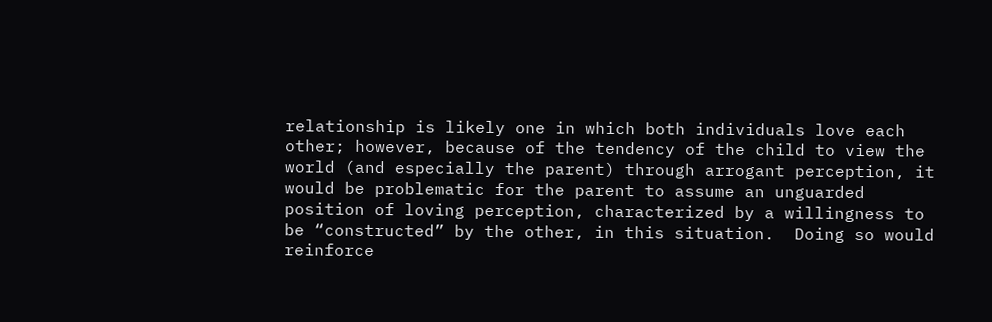relationship is likely one in which both individuals love each other; however, because of the tendency of the child to view the world (and especially the parent) through arrogant perception, it would be problematic for the parent to assume an unguarded position of loving perception, characterized by a willingness to be “constructed” by the other, in this situation.  Doing so would reinforce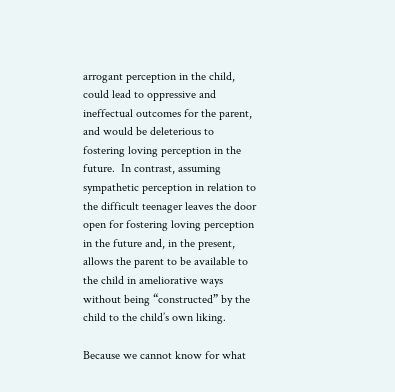arrogant perception in the child, could lead to oppressive and ineffectual outcomes for the parent, and would be deleterious to fostering loving perception in the future.  In contrast, assuming sympathetic perception in relation to the difficult teenager leaves the door open for fostering loving perception in the future and, in the present, allows the parent to be available to the child in ameliorative ways without being “constructed” by the child to the child’s own liking.

Because we cannot know for what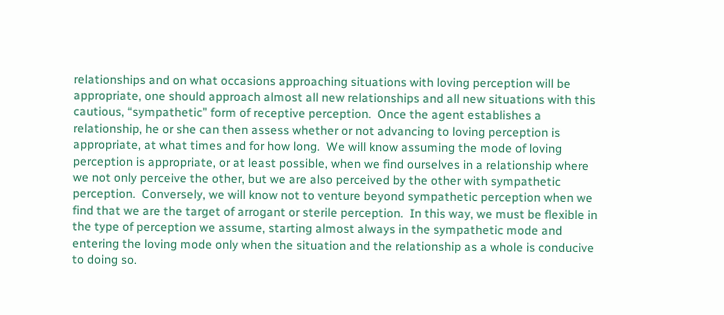relationships and on what occasions approaching situations with loving perception will be appropriate, one should approach almost all new relationships and all new situations with this cautious, “sympathetic” form of receptive perception.  Once the agent establishes a relationship, he or she can then assess whether or not advancing to loving perception is appropriate, at what times and for how long.  We will know assuming the mode of loving perception is appropriate, or at least possible, when we find ourselves in a relationship where we not only perceive the other, but we are also perceived by the other with sympathetic perception.  Conversely, we will know not to venture beyond sympathetic perception when we find that we are the target of arrogant or sterile perception.  In this way, we must be flexible in the type of perception we assume, starting almost always in the sympathetic mode and entering the loving mode only when the situation and the relationship as a whole is conducive to doing so.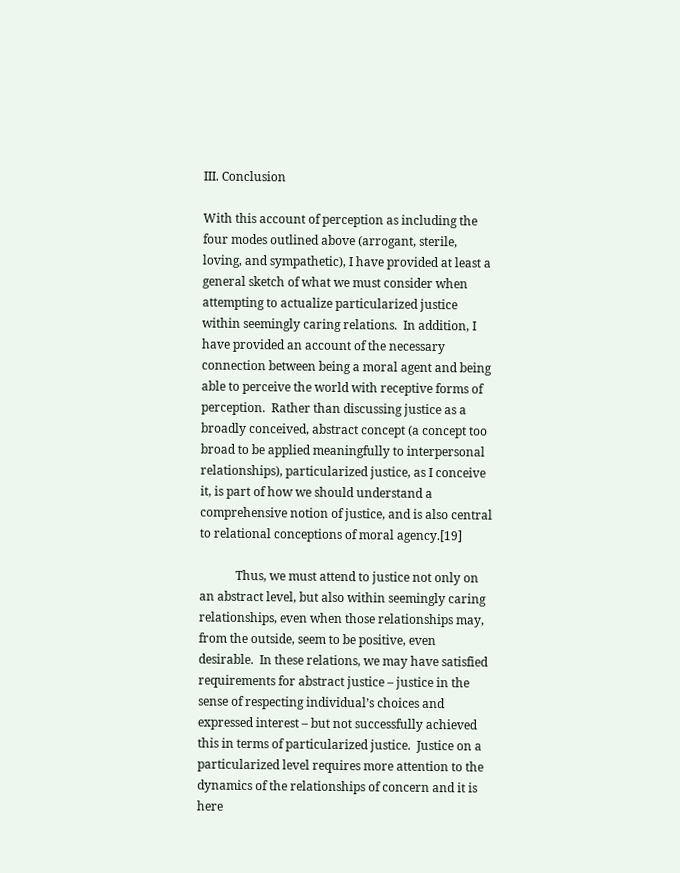III. Conclusion

With this account of perception as including the four modes outlined above (arrogant, sterile, loving, and sympathetic), I have provided at least a general sketch of what we must consider when attempting to actualize particularized justice within seemingly caring relations.  In addition, I have provided an account of the necessary connection between being a moral agent and being able to perceive the world with receptive forms of perception.  Rather than discussing justice as a broadly conceived, abstract concept (a concept too broad to be applied meaningfully to interpersonal relationships), particularized justice, as I conceive it, is part of how we should understand a comprehensive notion of justice, and is also central to relational conceptions of moral agency.[19]

            Thus, we must attend to justice not only on an abstract level, but also within seemingly caring relationships, even when those relationships may, from the outside, seem to be positive, even desirable.  In these relations, we may have satisfied requirements for abstract justice – justice in the sense of respecting individual’s choices and expressed interest – but not successfully achieved this in terms of particularized justice.  Justice on a particularized level requires more attention to the dynamics of the relationships of concern and it is here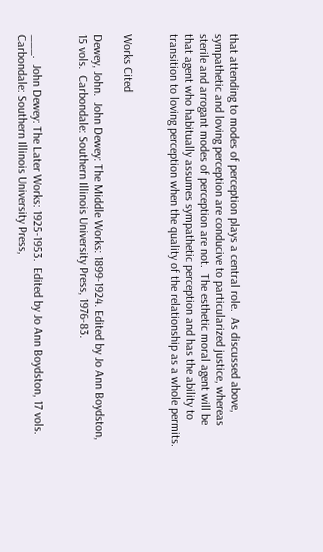that attending to modes of perception plays a central role.  As discussed above, sympathetic and loving perception are conducive to particularized justice, whereas sterile and arrogant modes of perception are not.  The esthetic moral agent will be that agent who habitually assumes sympathetic perception and has the ability to transition to loving perception when the quality of the relationship as a whole permits.


Works Cited

Dewey, John.  John Dewey: The Middle Works: 1899-1924. Edited by Jo Ann Boydston, 15 vols.  Carbondale: Southern Illinois University Press, 1976-83.


___.  John Dewey: The Later Works: 1925-1953.  Edited by Jo Ann Boydston, 17 vols. Carbondale: Southern Illinois University Press,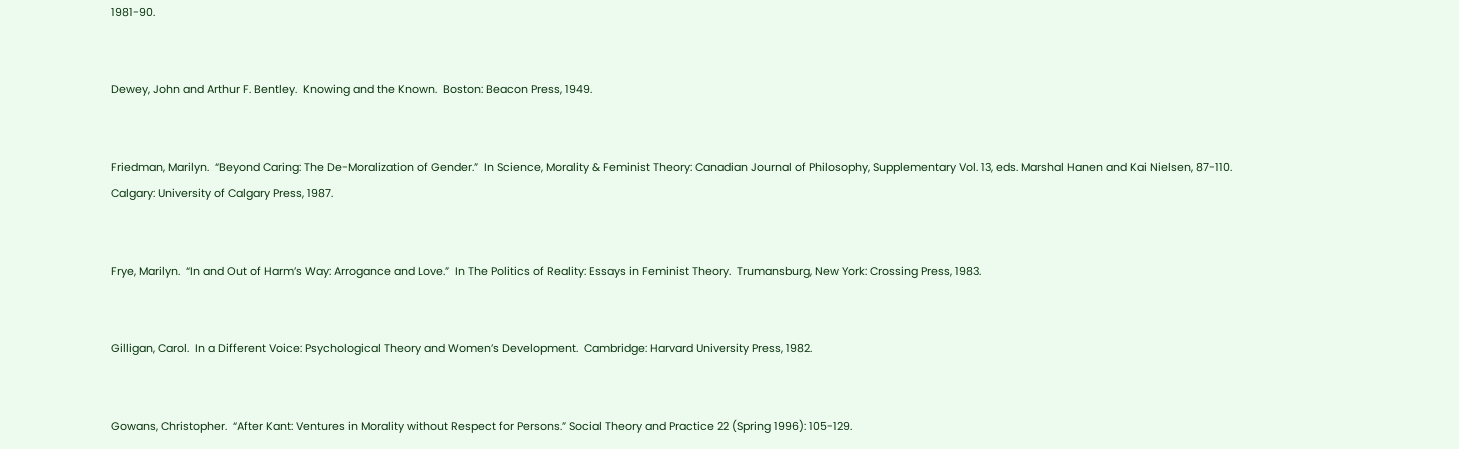1981-90.


Dewey, John and Arthur F. Bentley.  Knowing and the Known.  Boston: Beacon Press, 1949.


Friedman, Marilyn.  “Beyond Caring: The De-Moralization of Gender.”  In Science, Morality & Feminist Theory: Canadian Journal of Philosophy, Supplementary Vol. 13, eds. Marshal Hanen and Kai Nielsen, 87-110. Calgary: University of Calgary Press, 1987.


Frye, Marilyn.  “In and Out of Harm’s Way: Arrogance and Love.”  In The Politics of Reality: Essays in Feminist Theory.  Trumansburg, New York: Crossing Press, 1983.


Gilligan, Carol.  In a Different Voice: Psychological Theory and Women’s Development.  Cambridge: Harvard University Press, 1982.


Gowans, Christopher.  “After Kant: Ventures in Morality without Respect for Persons.” Social Theory and Practice 22 (Spring 1996): 105-129.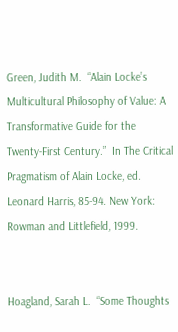Green, Judith M.  “Alain Locke’s Multicultural Philosophy of Value: A Transformative Guide for the Twenty-First Century.”  In The Critical Pragmatism of Alain Locke, ed. Leonard Harris, 85-94. New York: Rowman and Littlefield, 1999.


Hoagland, Sarah L.  “Some Thoughts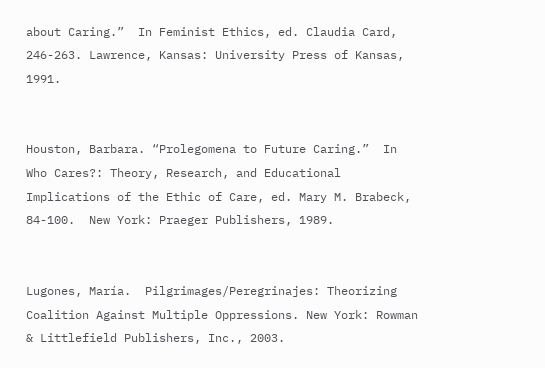about Caring.”  In Feminist Ethics, ed. Claudia Card, 246-263. Lawrence, Kansas: University Press of Kansas, 1991.


Houston, Barbara. “Prolegomena to Future Caring.”  In Who Cares?: Theory, Research, and Educational Implications of the Ethic of Care, ed. Mary M. Brabeck, 84-100.  New York: Praeger Publishers, 1989.


Lugones, María.  Pilgrimages/Peregrinajes: Theorizing Coalition Against Multiple Oppressions. New York: Rowman & Littlefield Publishers, Inc., 2003.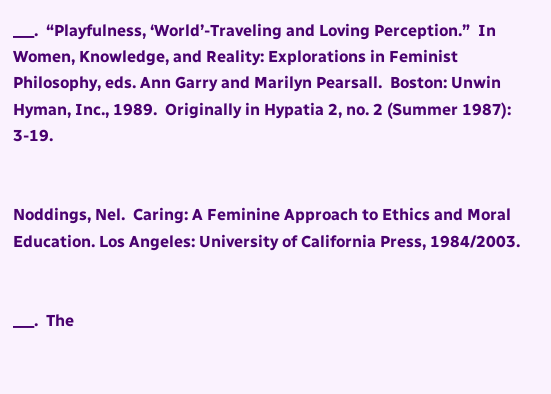___.  “Playfulness, ‘World’-Traveling and Loving Perception.”  In Women, Knowledge, and Reality: Explorations in Feminist Philosophy, eds. Ann Garry and Marilyn Pearsall.  Boston: Unwin Hyman, Inc., 1989.  Originally in Hypatia 2, no. 2 (Summer 1987): 3-19.


Noddings, Nel.  Caring: A Feminine Approach to Ethics and Moral Education. Los Angeles: University of California Press, 1984/2003.


___.  The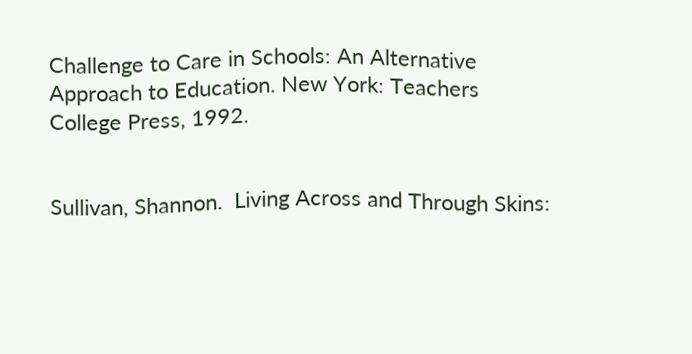Challenge to Care in Schools: An Alternative Approach to Education. New York: Teachers College Press, 1992.


Sullivan, Shannon.  Living Across and Through Skins: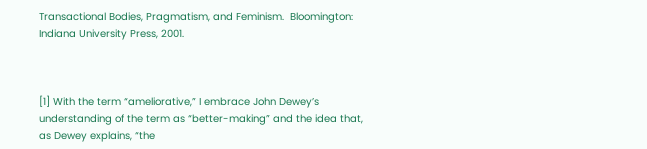Transactional Bodies, Pragmatism, and Feminism.  Bloomington: Indiana University Press, 2001.



[1] With the term “ameliorative,” I embrace John Dewey’s understanding of the term as “better-making” and the idea that, as Dewey explains, “the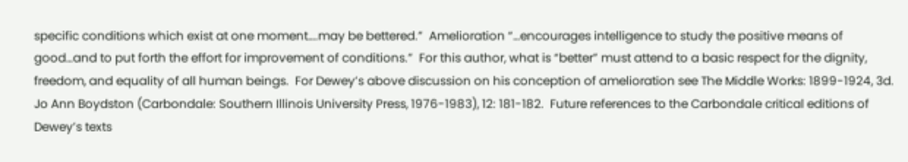specific conditions which exist at one moment….may be bettered.”  Amelioration “…encourages intelligence to study the positive means of good…and to put forth the effort for improvement of conditions.”  For this author, what is “better” must attend to a basic respect for the dignity, freedom, and equality of all human beings.  For Dewey’s above discussion on his conception of amelioration see The Middle Works: 1899-1924, 3d. Jo Ann Boydston (Carbondale: Southern Illinois University Press, 1976-1983), 12: 181-182.  Future references to the Carbondale critical editions of Dewey’s texts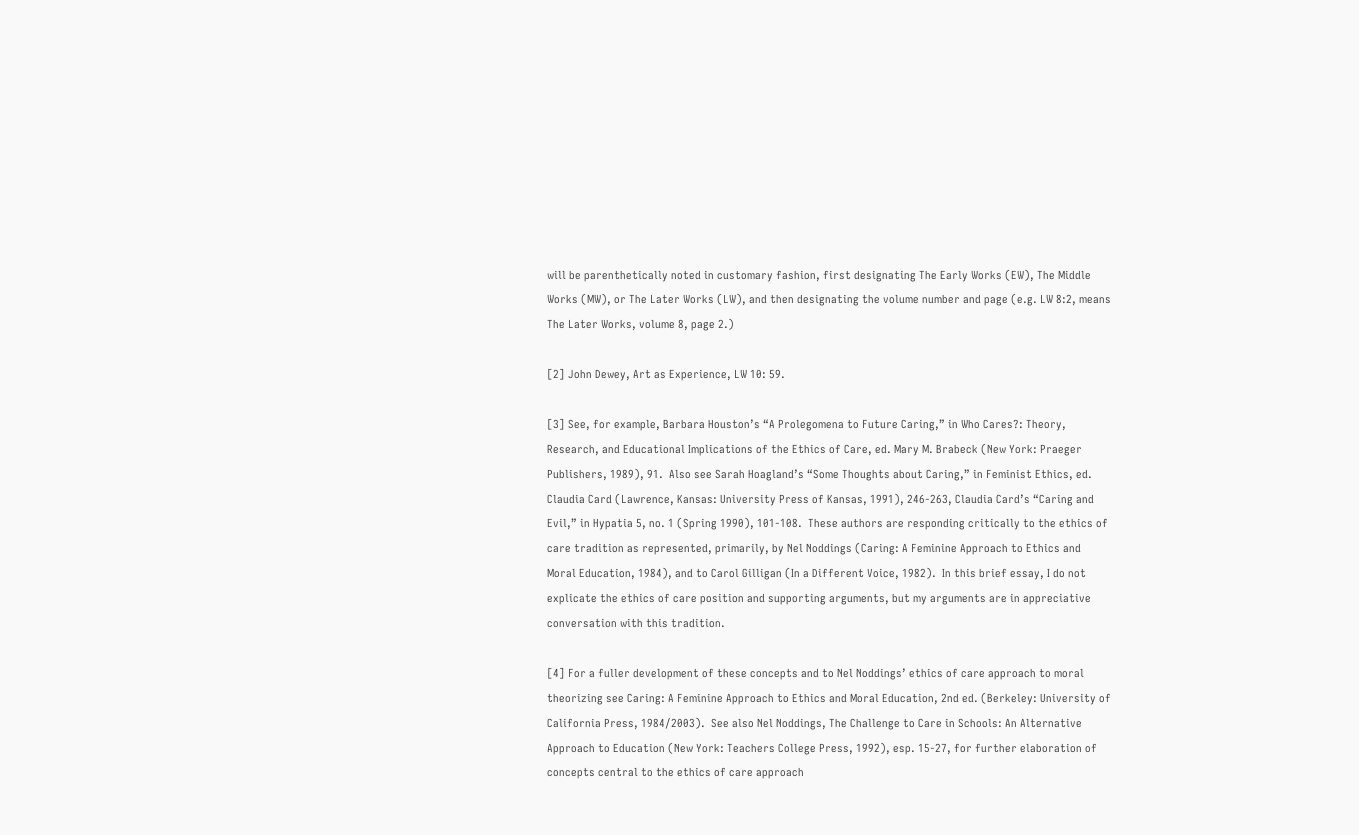will be parenthetically noted in customary fashion, first designating The Early Works (EW), The Middle Works (MW), or The Later Works (LW), and then designating the volume number and page (e.g. LW 8:2, means The Later Works, volume 8, page 2.)

[2] John Dewey, Art as Experience, LW 10: 59.

[3] See, for example, Barbara Houston’s “A Prolegomena to Future Caring,” in Who Cares?: Theory, Research, and Educational Implications of the Ethics of Care, ed. Mary M. Brabeck (New York: Praeger Publishers, 1989), 91.  Also see Sarah Hoagland’s “Some Thoughts about Caring,” in Feminist Ethics, ed. Claudia Card (Lawrence, Kansas: University Press of Kansas, 1991), 246-263, Claudia Card’s “Caring and Evil,” in Hypatia 5, no. 1 (Spring 1990), 101-108.  These authors are responding critically to the ethics of care tradition as represented, primarily, by Nel Noddings (Caring: A Feminine Approach to Ethics and Moral Education, 1984), and to Carol Gilligan (In a Different Voice, 1982).  In this brief essay, I do not explicate the ethics of care position and supporting arguments, but my arguments are in appreciative conversation with this tradition.

[4] For a fuller development of these concepts and to Nel Noddings’ ethics of care approach to moral theorizing see Caring: A Feminine Approach to Ethics and Moral Education, 2nd ed. (Berkeley: University of California Press, 1984/2003).  See also Nel Noddings, The Challenge to Care in Schools: An Alternative Approach to Education (New York: Teachers College Press, 1992), esp. 15-27, for further elaboration of concepts central to the ethics of care approach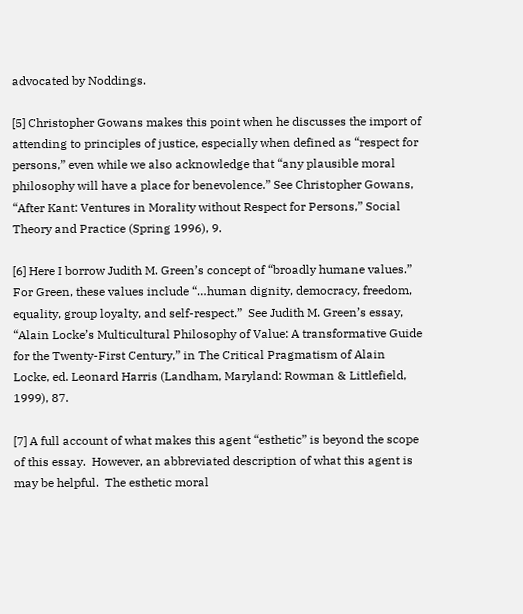advocated by Noddings.

[5] Christopher Gowans makes this point when he discusses the import of attending to principles of justice, especially when defined as “respect for persons,” even while we also acknowledge that “any plausible moral philosophy will have a place for benevolence.” See Christopher Gowans, “After Kant: Ventures in Morality without Respect for Persons,” Social Theory and Practice (Spring 1996), 9.

[6] Here I borrow Judith M. Green’s concept of “broadly humane values.”  For Green, these values include “…human dignity, democracy, freedom, equality, group loyalty, and self-respect.”  See Judith M. Green’s essay, “Alain Locke’s Multicultural Philosophy of Value: A transformative Guide for the Twenty-First Century,” in The Critical Pragmatism of Alain Locke, ed. Leonard Harris (Landham, Maryland: Rowman & Littlefield, 1999), 87.

[7] A full account of what makes this agent “esthetic” is beyond the scope of this essay.  However, an abbreviated description of what this agent is may be helpful.  The esthetic moral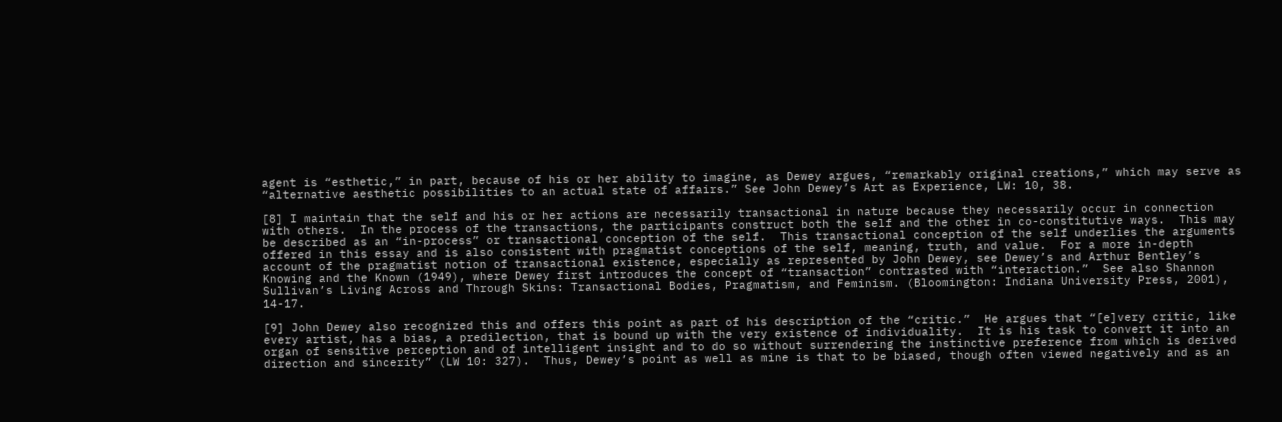agent is “esthetic,” in part, because of his or her ability to imagine, as Dewey argues, “remarkably original creations,” which may serve as “alternative aesthetic possibilities to an actual state of affairs.” See John Dewey’s Art as Experience, LW: 10, 38.

[8] I maintain that the self and his or her actions are necessarily transactional in nature because they necessarily occur in connection with others.  In the process of the transactions, the participants construct both the self and the other in co-constitutive ways.  This may be described as an “in-process” or transactional conception of the self.  This transactional conception of the self underlies the arguments offered in this essay and is also consistent with pragmatist conceptions of the self, meaning, truth, and value.  For a more in-depth account of the pragmatist notion of transactional existence, especially as represented by John Dewey, see Dewey’s and Arthur Bentley’s Knowing and the Known (1949), where Dewey first introduces the concept of “transaction” contrasted with “interaction.”  See also Shannon Sullivan’s Living Across and Through Skins: Transactional Bodies, Pragmatism, and Feminism. (Bloomington: Indiana University Press, 2001), 14-17.

[9] John Dewey also recognized this and offers this point as part of his description of the “critic.”  He argues that “[e]very critic, like every artist, has a bias, a predilection, that is bound up with the very existence of individuality.  It is his task to convert it into an organ of sensitive perception and of intelligent insight and to do so without surrendering the instinctive preference from which is derived direction and sincerity” (LW 10: 327).  Thus, Dewey’s point as well as mine is that to be biased, though often viewed negatively and as an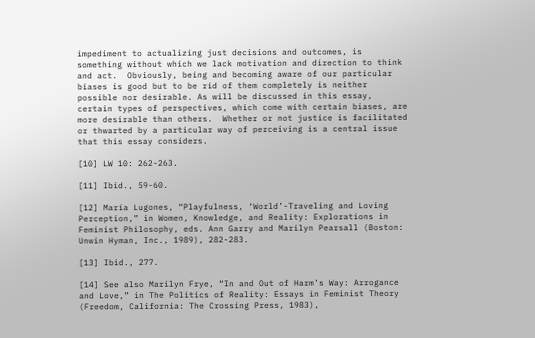impediment to actualizing just decisions and outcomes, is something without which we lack motivation and direction to think and act.  Obviously, being and becoming aware of our particular biases is good but to be rid of them completely is neither possible nor desirable. As will be discussed in this essay, certain types of perspectives, which come with certain biases, are more desirable than others.  Whether or not justice is facilitated or thwarted by a particular way of perceiving is a central issue that this essay considers.

[10] LW 10: 262-263.

[11] Ibid., 59-60.

[12] María Lugones, “Playfulness, ‘World’-Traveling and Loving Perception,” in Women, Knowledge, and Reality: Explorations in Feminist Philosophy, eds. Ann Garry and Marilyn Pearsall (Boston: Unwin Hyman, Inc., 1989), 282-283.

[13] Ibid., 277.

[14] See also Marilyn Frye, “In and Out of Harm’s Way: Arrogance and Love,” in The Politics of Reality: Essays in Feminist Theory (Freedom, California: The Crossing Press, 1983),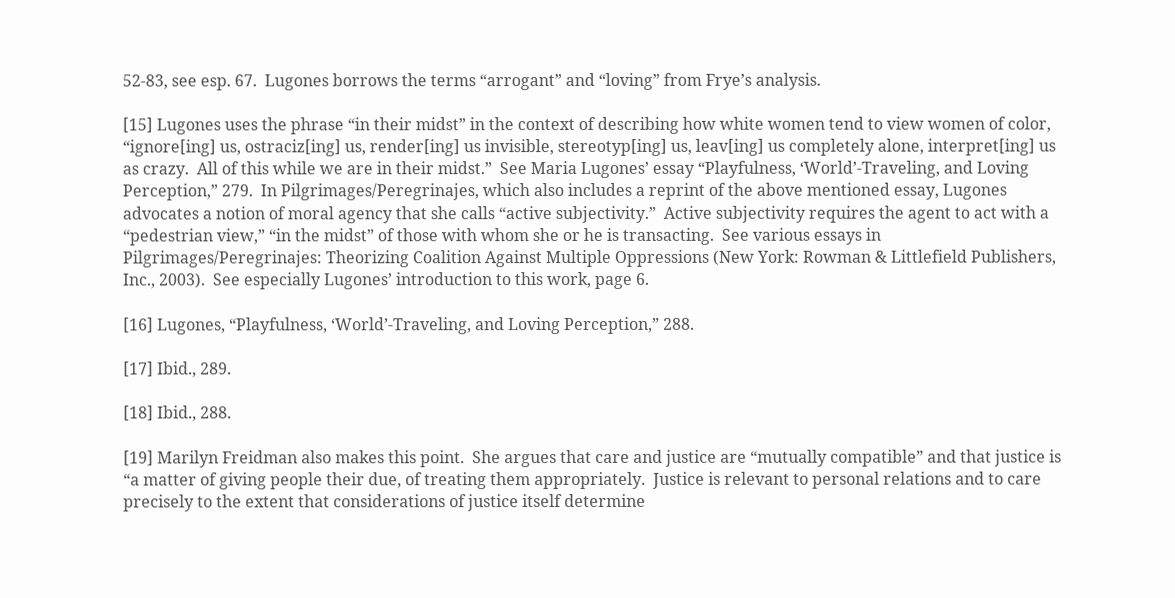52-83, see esp. 67.  Lugones borrows the terms “arrogant” and “loving” from Frye’s analysis.

[15] Lugones uses the phrase “in their midst” in the context of describing how white women tend to view women of color, “ignore[ing] us, ostraciz[ing] us, render[ing] us invisible, stereotyp[ing] us, leav[ing] us completely alone, interpret[ing] us as crazy.  All of this while we are in their midst.”  See Maria Lugones’ essay “Playfulness, ‘World’-Traveling, and Loving Perception,” 279.  In Pilgrimages/Peregrinajes, which also includes a reprint of the above mentioned essay, Lugones advocates a notion of moral agency that she calls “active subjectivity.”  Active subjectivity requires the agent to act with a “pedestrian view,” “in the midst” of those with whom she or he is transacting.  See various essays in Pilgrimages/Peregrinajes: Theorizing Coalition Against Multiple Oppressions (New York: Rowman & Littlefield Publishers, Inc., 2003).  See especially Lugones’ introduction to this work, page 6.

[16] Lugones, “Playfulness, ‘World’-Traveling, and Loving Perception,” 288.

[17] Ibid., 289.

[18] Ibid., 288.

[19] Marilyn Freidman also makes this point.  She argues that care and justice are “mutually compatible” and that justice is “a matter of giving people their due, of treating them appropriately.  Justice is relevant to personal relations and to care precisely to the extent that considerations of justice itself determine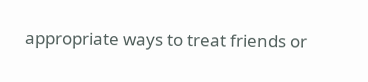appropriate ways to treat friends or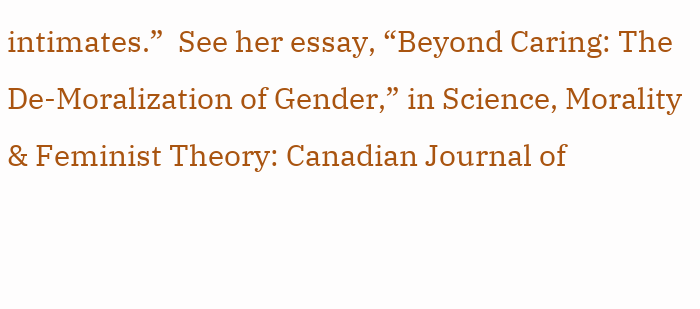intimates.”  See her essay, “Beyond Caring: The De-Moralization of Gender,” in Science, Morality & Feminist Theory: Canadian Journal of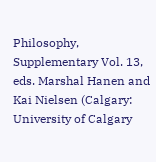Philosophy, Supplementary Vol. 13, eds. Marshal Hanen and Kai Nielsen (Calgary: University of Calgary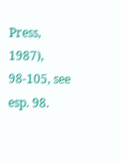Press, 1987), 98-105, see esp. 98.